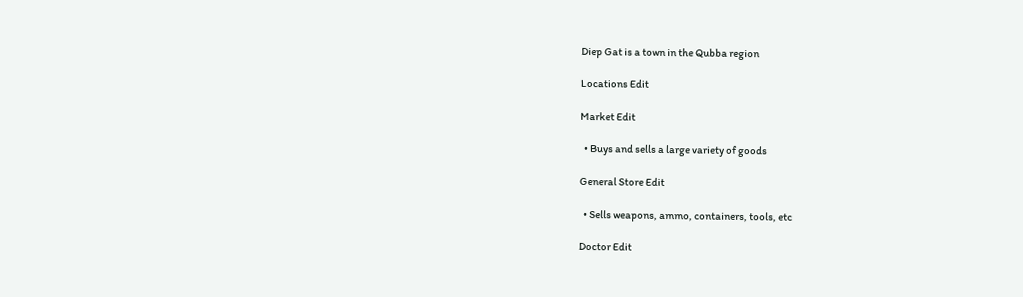Diep Gat is a town in the Qubba region

Locations Edit

Market Edit

  • Buys and sells a large variety of goods

General Store Edit

  • Sells weapons, ammo, containers, tools, etc

Doctor Edit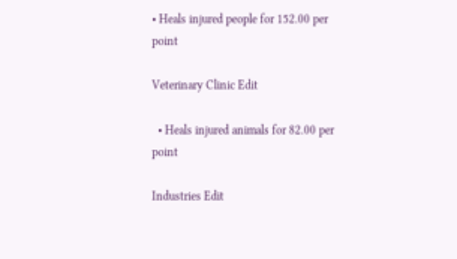• Heals injured people for 152.00 per point

Veterinary Clinic Edit

  • Heals injured animals for 82.00 per point

Industries Edit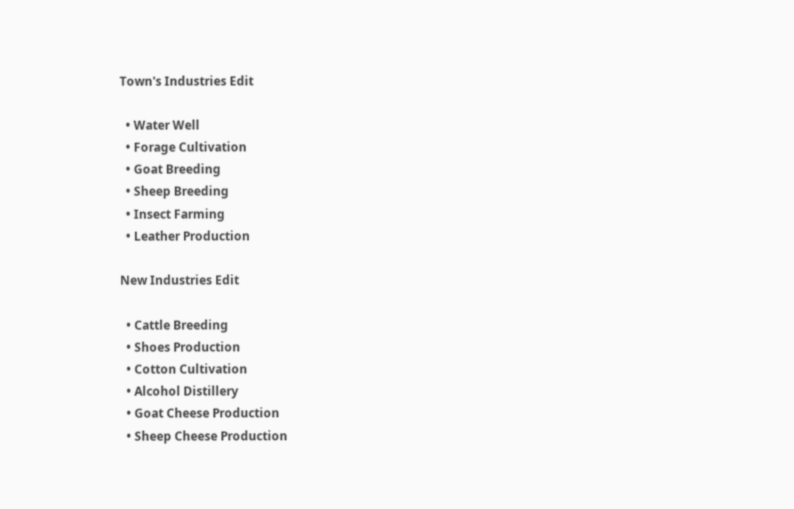Town's Industries Edit

  • Water Well
  • Forage Cultivation
  • Goat Breeding
  • Sheep Breeding
  • Insect Farming
  • Leather Production

New Industries Edit

  • Cattle Breeding
  • Shoes Production
  • Cotton Cultivation
  • Alcohol Distillery
  • Goat Cheese Production
  • Sheep Cheese Production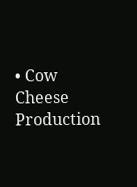• Cow Cheese Production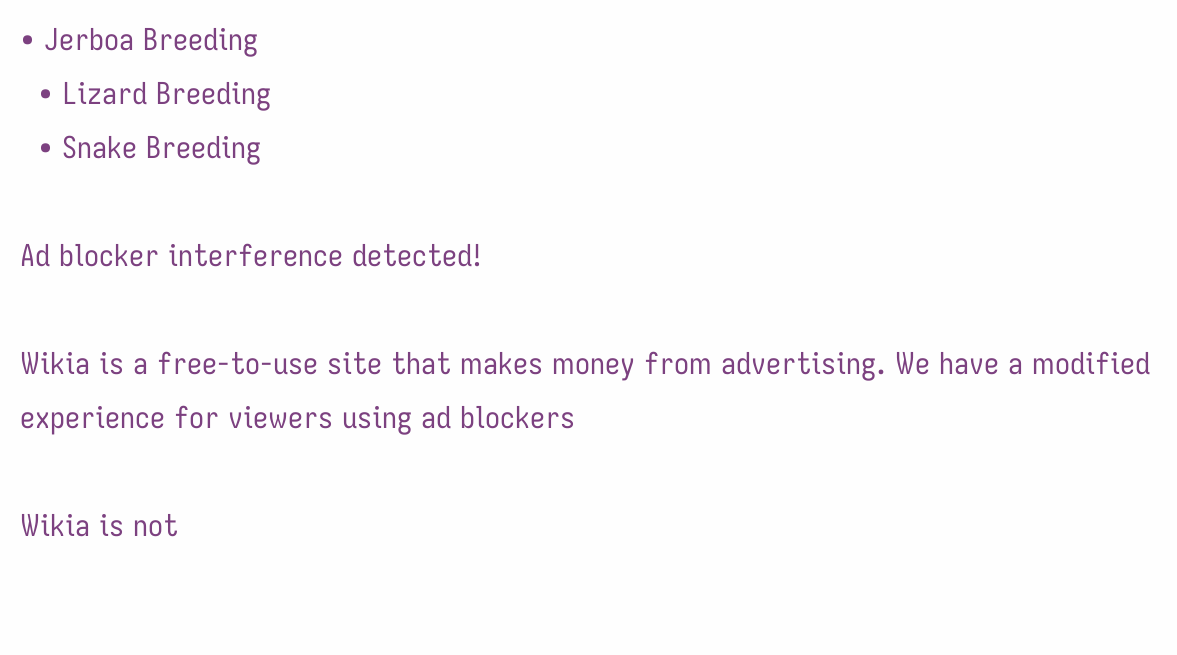• Jerboa Breeding
  • Lizard Breeding
  • Snake Breeding

Ad blocker interference detected!

Wikia is a free-to-use site that makes money from advertising. We have a modified experience for viewers using ad blockers

Wikia is not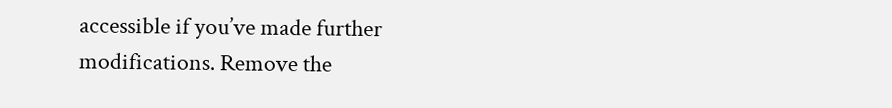accessible if you’ve made further modifications. Remove the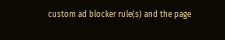custom ad blocker rule(s) and the page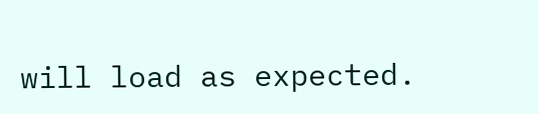will load as expected.